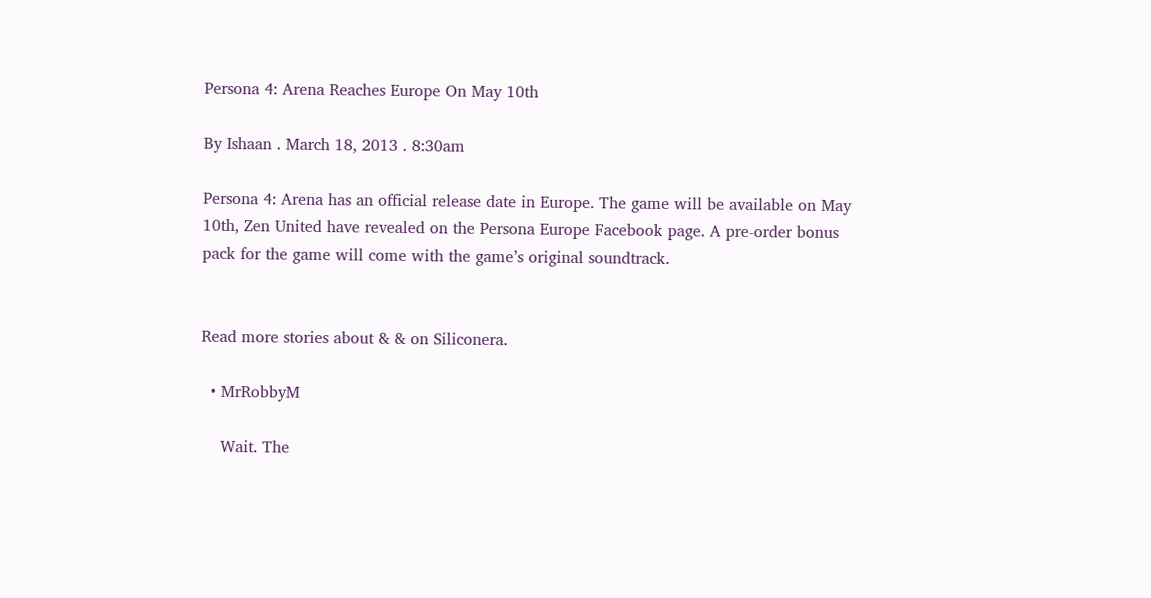Persona 4: Arena Reaches Europe On May 10th

By Ishaan . March 18, 2013 . 8:30am

Persona 4: Arena has an official release date in Europe. The game will be available on May 10th, Zen United have revealed on the Persona Europe Facebook page. A pre-order bonus pack for the game will come with the game’s original soundtrack.


Read more stories about & & on Siliconera.

  • MrRobbyM

    Wait. The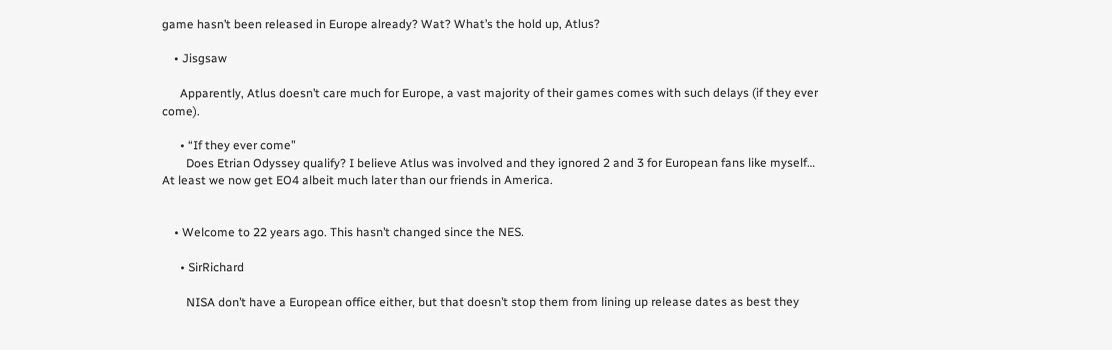game hasn’t been released in Europe already? Wat? What’s the hold up, Atlus?

    • Jisgsaw

      Apparently, Atlus doesn’t care much for Europe, a vast majority of their games comes with such delays (if they ever come).

      • “If they ever come”
        Does Etrian Odyssey qualify? I believe Atlus was involved and they ignored 2 and 3 for European fans like myself… At least we now get EO4 albeit much later than our friends in America.


    • Welcome to 22 years ago. This hasn’t changed since the NES.

      • SirRichard

        NISA don’t have a European office either, but that doesn’t stop them from lining up release dates as best they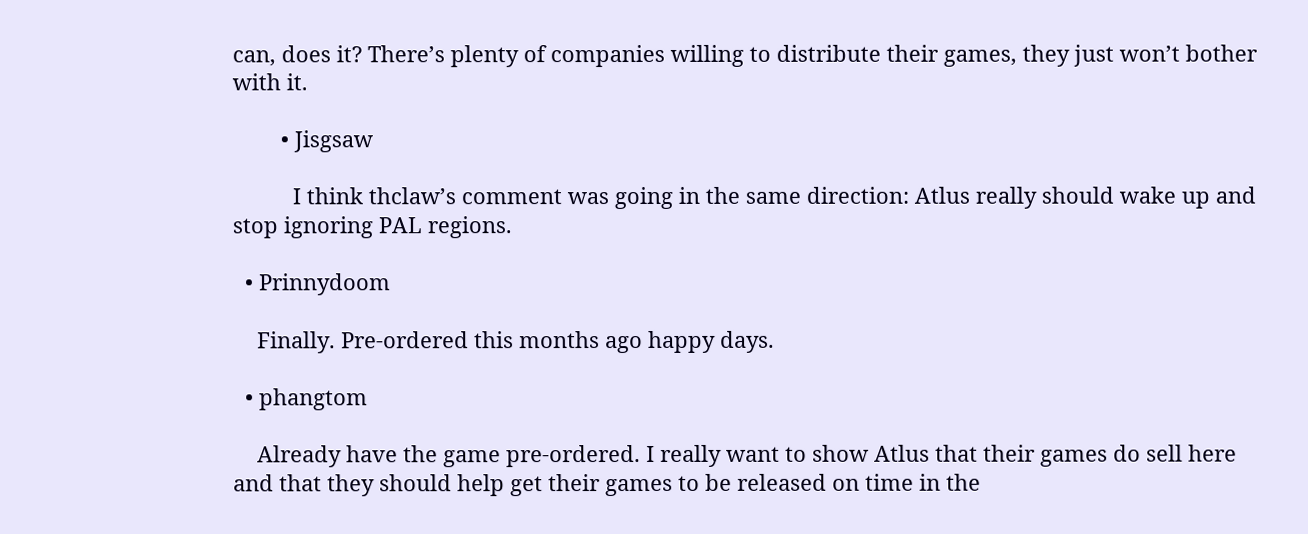can, does it? There’s plenty of companies willing to distribute their games, they just won’t bother with it.

        • Jisgsaw

          I think thclaw’s comment was going in the same direction: Atlus really should wake up and stop ignoring PAL regions.

  • Prinnydoom

    Finally. Pre-ordered this months ago happy days.

  • phangtom

    Already have the game pre-ordered. I really want to show Atlus that their games do sell here and that they should help get their games to be released on time in the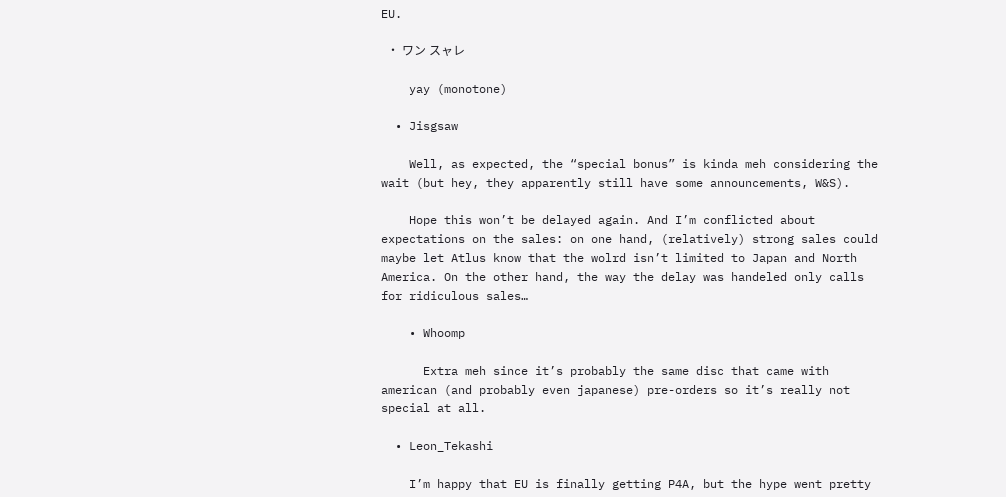EU.

  • ワン スャレ

    yay (monotone)

  • Jisgsaw

    Well, as expected, the “special bonus” is kinda meh considering the wait (but hey, they apparently still have some announcements, W&S).

    Hope this won’t be delayed again. And I’m conflicted about expectations on the sales: on one hand, (relatively) strong sales could maybe let Atlus know that the wolrd isn’t limited to Japan and North America. On the other hand, the way the delay was handeled only calls for ridiculous sales…

    • Whoomp

      Extra meh since it’s probably the same disc that came with american (and probably even japanese) pre-orders so it’s really not special at all.

  • Leon_Tekashi

    I’m happy that EU is finally getting P4A, but the hype went pretty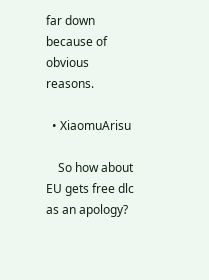far down because of obvious reasons.

  • XiaomuArisu

    So how about EU gets free dlc as an apology?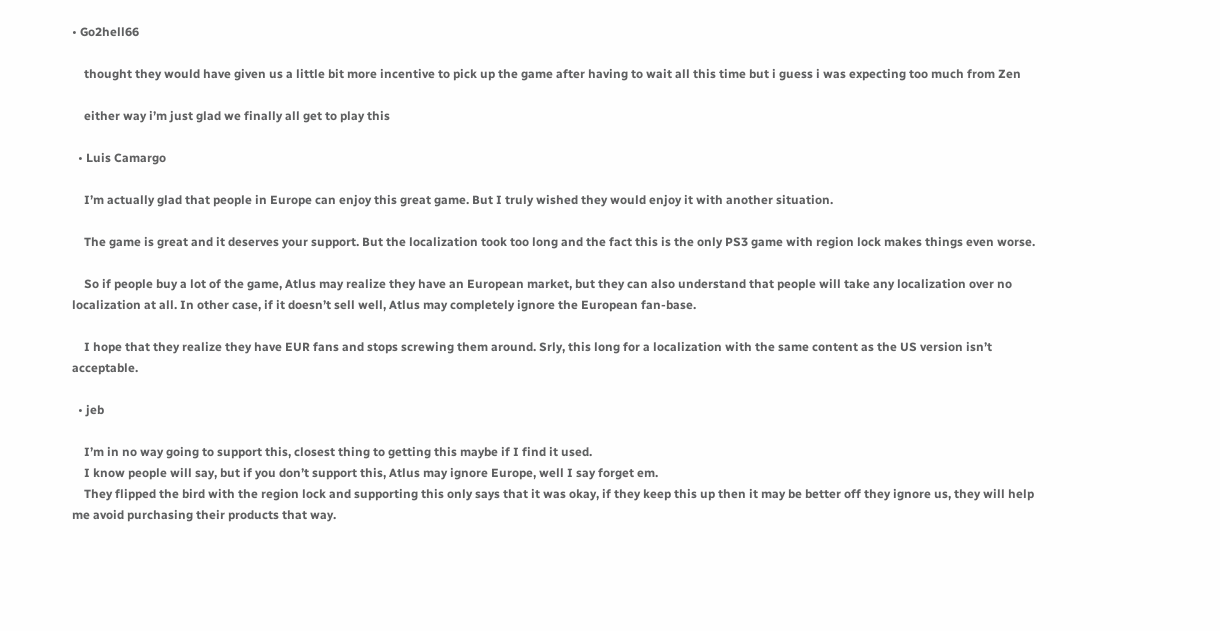• Go2hell66

    thought they would have given us a little bit more incentive to pick up the game after having to wait all this time but i guess i was expecting too much from Zen

    either way i’m just glad we finally all get to play this

  • Luis Camargo

    I’m actually glad that people in Europe can enjoy this great game. But I truly wished they would enjoy it with another situation.

    The game is great and it deserves your support. But the localization took too long and the fact this is the only PS3 game with region lock makes things even worse.

    So if people buy a lot of the game, Atlus may realize they have an European market, but they can also understand that people will take any localization over no localization at all. In other case, if it doesn’t sell well, Atlus may completely ignore the European fan-base.

    I hope that they realize they have EUR fans and stops screwing them around. Srly, this long for a localization with the same content as the US version isn’t acceptable.

  • jeb

    I’m in no way going to support this, closest thing to getting this maybe if I find it used.
    I know people will say, but if you don’t support this, Atlus may ignore Europe, well I say forget em.
    They flipped the bird with the region lock and supporting this only says that it was okay, if they keep this up then it may be better off they ignore us, they will help me avoid purchasing their products that way.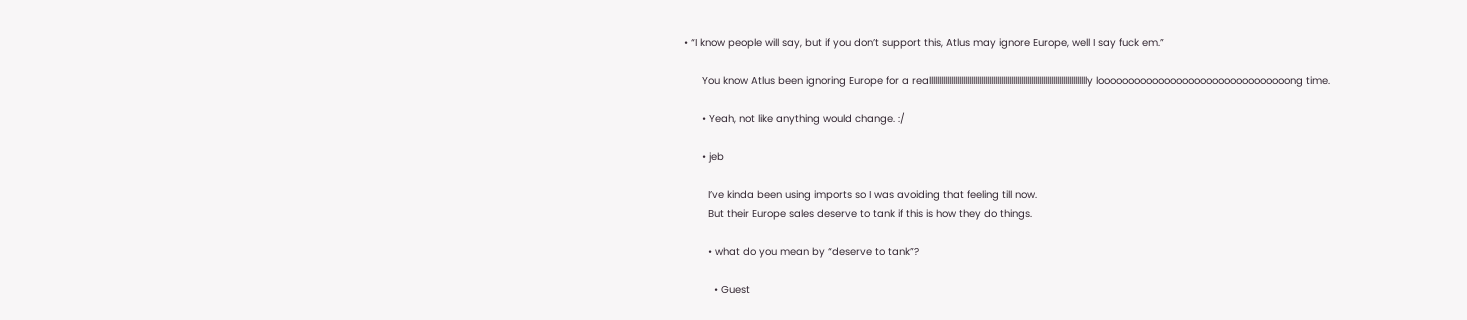• “I know people will say, but if you don’t support this, Atlus may ignore Europe, well I say fuck em.”

      You know Atlus been ignoring Europe for a reallllllllllllllllllllllllllllllllllllllllllllllllllllllllllllllllllllllllllllllly loooooooooooooooooooooooooooooooong time.

      • Yeah, not like anything would change. :/

      • jeb

        I’ve kinda been using imports so I was avoiding that feeling till now.
        But their Europe sales deserve to tank if this is how they do things.

        • what do you mean by “deserve to tank”?

          • Guest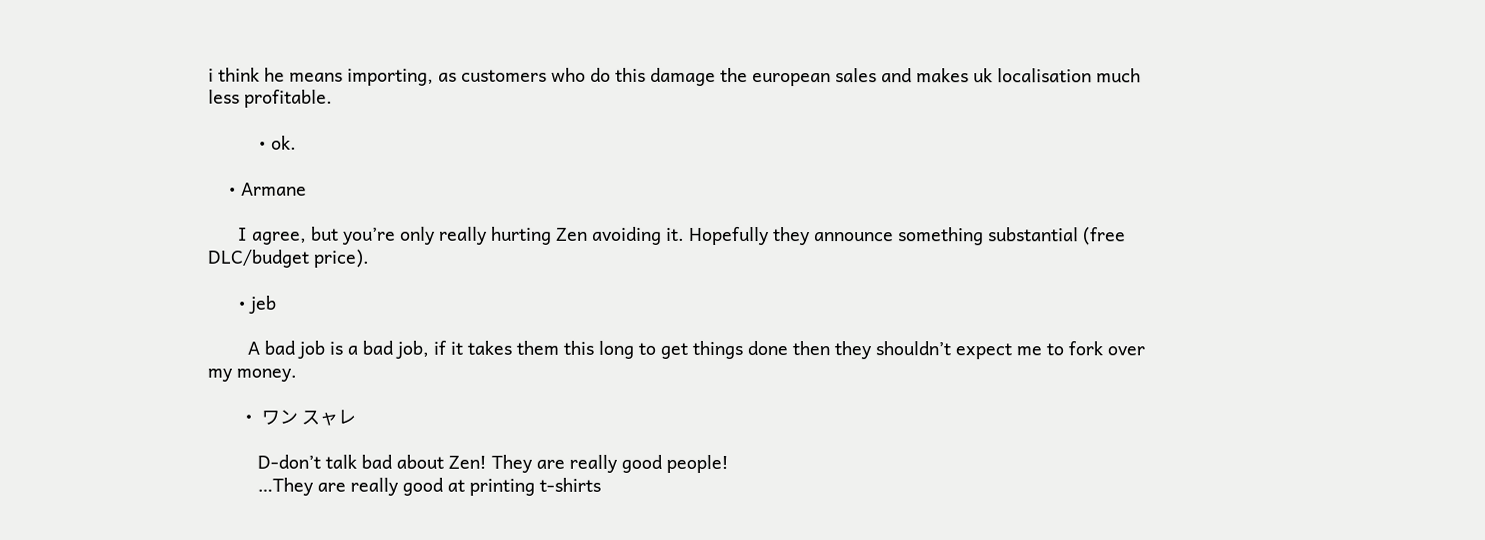i think he means importing, as customers who do this damage the european sales and makes uk localisation much less profitable.

          • ok.

    • Armane

      I agree, but you’re only really hurting Zen avoiding it. Hopefully they announce something substantial (free DLC/budget price).

      • jeb

        A bad job is a bad job, if it takes them this long to get things done then they shouldn’t expect me to fork over my money.

        • ワン スャレ

          D-don’t talk bad about Zen! They are really good people!
          …They are really good at printing t-shirts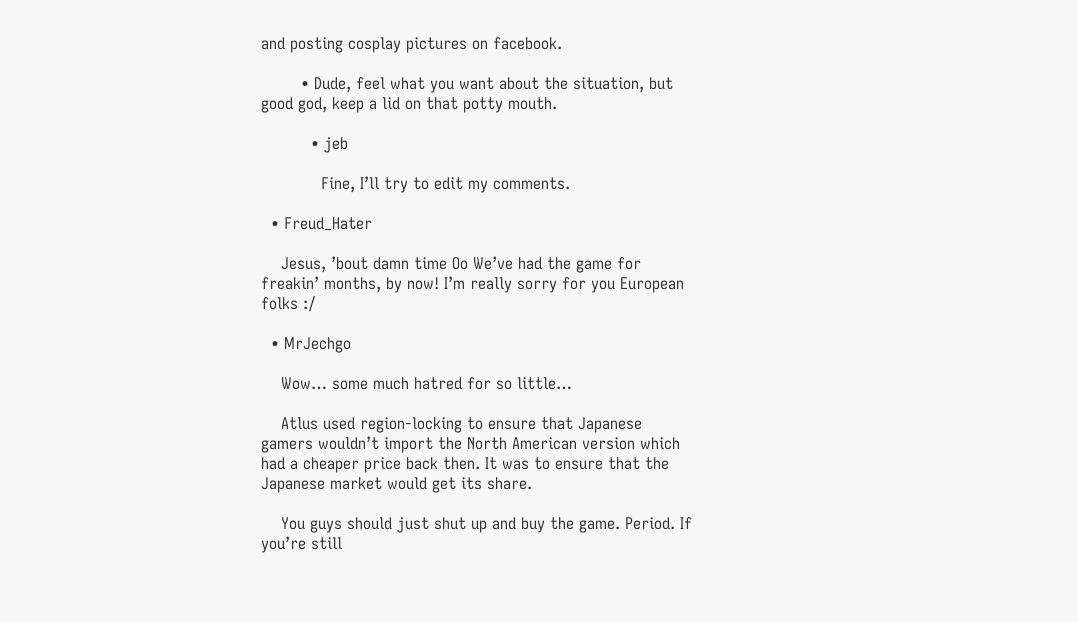and posting cosplay pictures on facebook.

        • Dude, feel what you want about the situation, but good god, keep a lid on that potty mouth.

          • jeb

            Fine, I’ll try to edit my comments.

  • Freud_Hater

    Jesus, ’bout damn time Oo We’ve had the game for freakin’ months, by now! I’m really sorry for you European folks :/

  • MrJechgo

    Wow… some much hatred for so little…

    Atlus used region-locking to ensure that Japanese gamers wouldn’t import the North American version which had a cheaper price back then. It was to ensure that the Japanese market would get its share.

    You guys should just shut up and buy the game. Period. If you’re still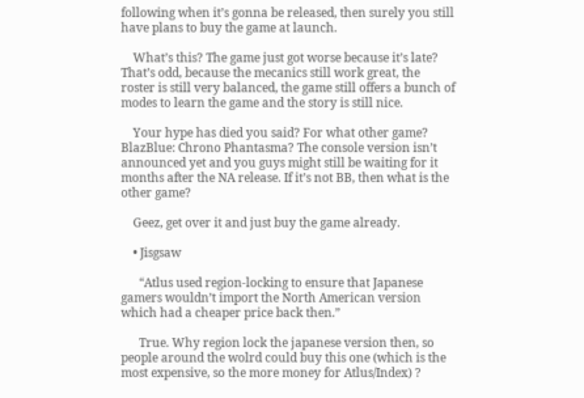following when it’s gonna be released, then surely you still have plans to buy the game at launch.

    What’s this? The game just got worse because it’s late? That’s odd, because the mecanics still work great, the roster is still very balanced, the game still offers a bunch of modes to learn the game and the story is still nice.

    Your hype has died you said? For what other game? BlazBlue: Chrono Phantasma? The console version isn’t announced yet and you guys might still be waiting for it months after the NA release. If it’s not BB, then what is the other game?

    Geez, get over it and just buy the game already.

    • Jisgsaw

      “Atlus used region-locking to ensure that Japanese gamers wouldn’t import the North American version which had a cheaper price back then.”

      True. Why region lock the japanese version then, so people around the wolrd could buy this one (which is the most expensive, so the more money for Atlus/Index) ?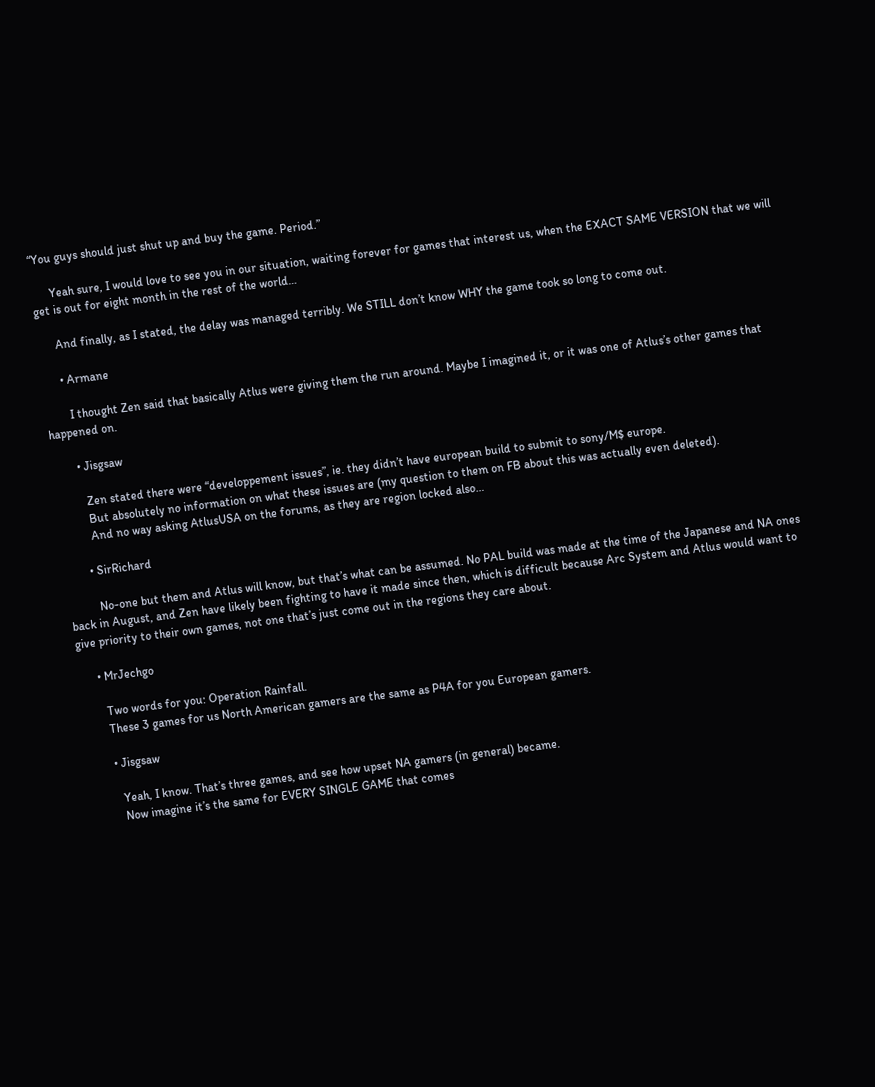“You guys should just shut up and buy the game. Period.”

      Yeah sure, I would love to see you in our situation, waiting forever for games that interest us, when the EXACT SAME VERSION that we will get is out for eight month in the rest of the world…

      And finally, as I stated, the delay was managed terribly. We STILL don’t know WHY the game took so long to come out.

      • Armane

        I thought Zen said that basically Atlus were giving them the run around. Maybe I imagined it, or it was one of Atlus’s other games that happened on.

        • Jisgsaw

          Zen stated there were “developpement issues”, ie. they didn’t have european build to submit to sony/M$ europe.
          But absolutely no information on what these issues are (my question to them on FB about this was actually even deleted).
          And no way asking AtlusUSA on the forums, as they are region locked also…

        • SirRichard

          No-one but them and Atlus will know, but that’s what can be assumed. No PAL build was made at the time of the Japanese and NA ones back in August, and Zen have likely been fighting to have it made since then, which is difficult because Arc System and Atlus would want to give priority to their own games, not one that’s just come out in the regions they care about.

      • MrJechgo

        Two words for you: Operation Rainfall.
        These 3 games for us North American gamers are the same as P4A for you European gamers.

        • Jisgsaw

          Yeah, I know. That’s three games, and see how upset NA gamers (in general) became.
          Now imagine it’s the same for EVERY SINGLE GAME that comes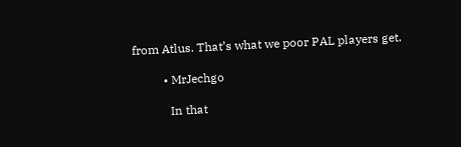from Atlus. That’s what we poor PAL players get.

          • MrJechgo

            In that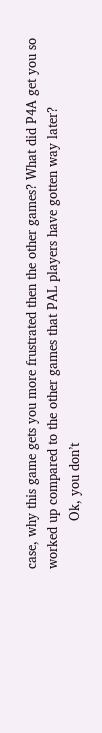case, why this game gets you more frustrated then the other games? What did P4A get you so worked up compared to the other games that PAL players have gotten way later?
            Ok, you don’t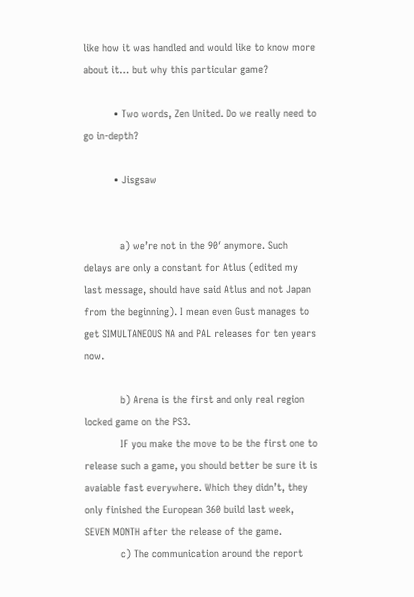like how it was handled and would like to know more about it… but why this particular game?

          • Two words, Zen United. Do we really need to go in-depth?

          • Jisgsaw


            a) we’re not in the 90′ anymore. Such delays are only a constant for Atlus (edited my last message, should have said Atlus and not Japan from the beginning). I mean even Gust manages to get SIMULTANEOUS NA and PAL releases for ten years now.

            b) Arena is the first and only real region locked game on the PS3.
            IF you make the move to be the first one to release such a game, you should better be sure it is avaiable fast everywhere. Which they didn’t, they only finished the European 360 build last week, SEVEN MONTH after the release of the game.
            c) The communication around the report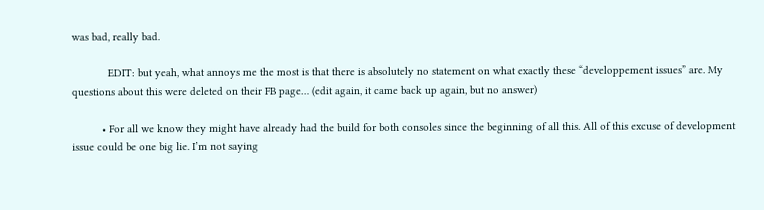was bad, really bad.

            EDIT: but yeah, what annoys me the most is that there is absolutely no statement on what exactly these “developpement issues” are. My questions about this were deleted on their FB page… (edit again, it came back up again, but no answer)

          • For all we know they might have already had the build for both consoles since the beginning of all this. All of this excuse of development issue could be one big lie. I’m not saying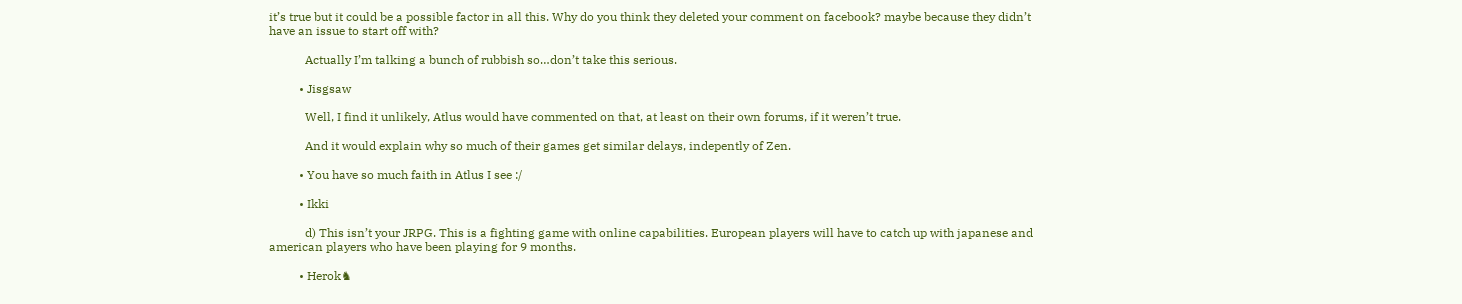it’s true but it could be a possible factor in all this. Why do you think they deleted your comment on facebook? maybe because they didn’t have an issue to start off with?

            Actually I’m talking a bunch of rubbish so…don’t take this serious.

          • Jisgsaw

            Well, I find it unlikely, Atlus would have commented on that, at least on their own forums, if it weren’t true.

            And it would explain why so much of their games get similar delays, indepently of Zen.

          • You have so much faith in Atlus I see :/

          • Ikki

            d) This isn’t your JRPG. This is a fighting game with online capabilities. European players will have to catch up with japanese and american players who have been playing for 9 months.

          • Herok♞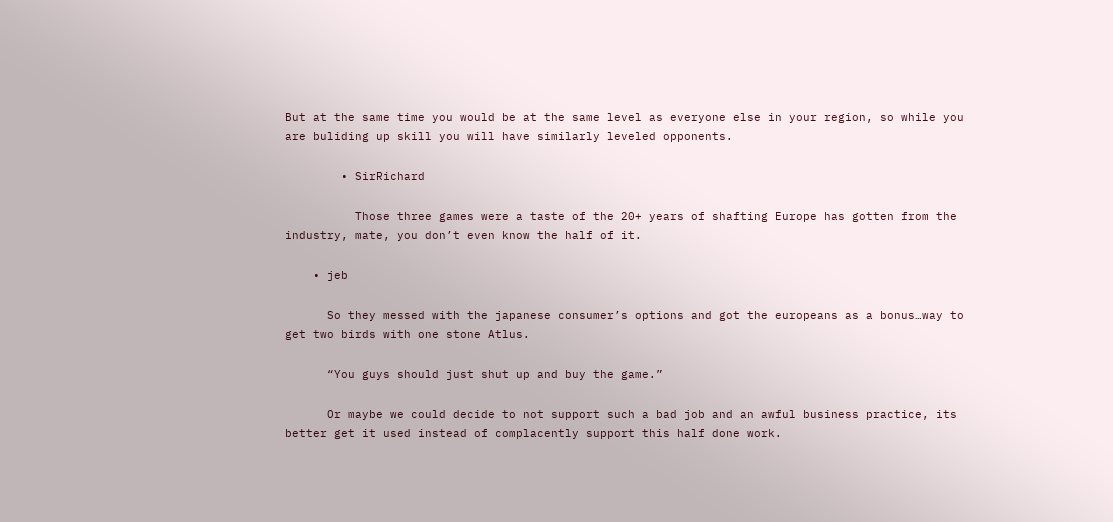But at the same time you would be at the same level as everyone else in your region, so while you are buliding up skill you will have similarly leveled opponents.

        • SirRichard

          Those three games were a taste of the 20+ years of shafting Europe has gotten from the industry, mate, you don’t even know the half of it.

    • jeb

      So they messed with the japanese consumer’s options and got the europeans as a bonus…way to get two birds with one stone Atlus.

      “You guys should just shut up and buy the game.”

      Or maybe we could decide to not support such a bad job and an awful business practice, its better get it used instead of complacently support this half done work.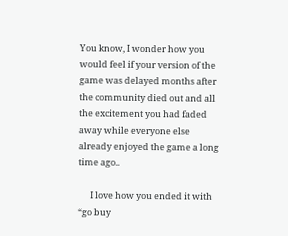You know, I wonder how you would feel if your version of the game was delayed months after the community died out and all the excitement you had faded away while everyone else already enjoyed the game a long time ago..

      I love how you ended it with “go buy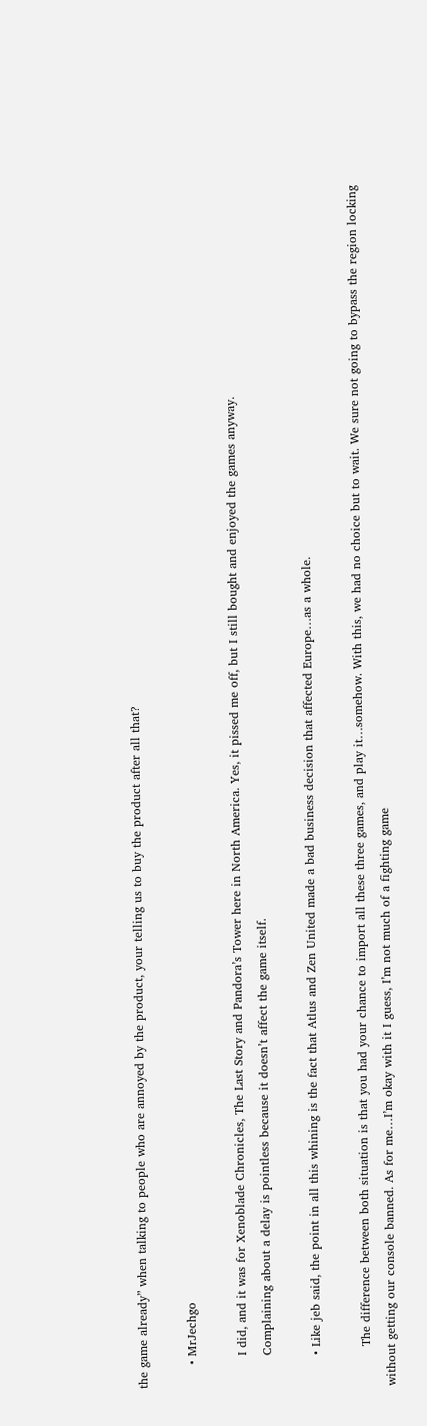the game already” when talking to people who are annoyed by the product, your telling us to buy the product after all that?

      • MrJechgo

        I did, and it was for Xenoblade Chronicles, The Last Story and Pandora’s Tower here in North America. Yes, it pissed me off, but I still bought and enjoyed the games anyway.
        Complaining about a delay is pointless because it doesn’t affect the game itself.

        • Like jeb said, the point in all this whining is the fact that Atlus and Zen United made a bad business decision that affected Europe…as a whole.

          The difference between both situation is that you had your chance to import all these three games, and play it…somehow. With this, we had no choice but to wait. We sure not going to bypass the region locking without getting our console banned. As for me…I’m okay with it I guess, I’m not much of a fighting game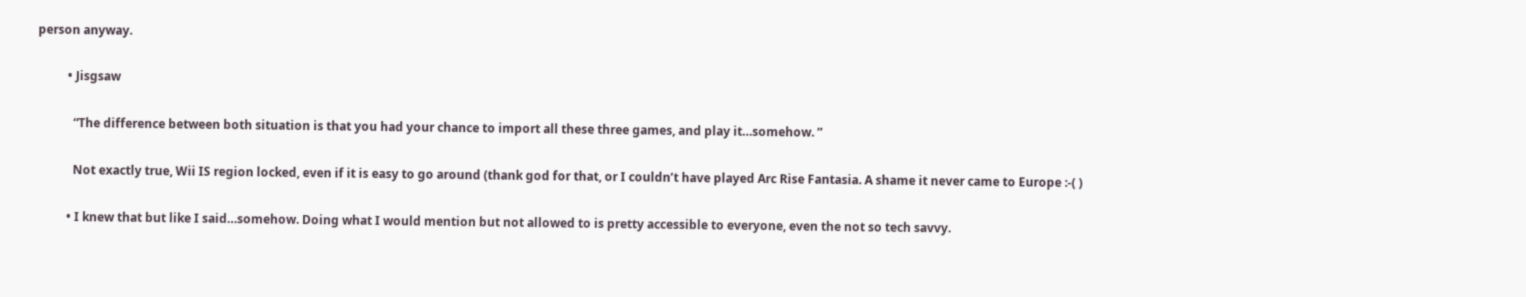person anyway.

          • Jisgsaw

            “The difference between both situation is that you had your chance to import all these three games, and play it…somehow. ”

            Not exactly true, Wii IS region locked, even if it is easy to go around (thank god for that, or I couldn’t have played Arc Rise Fantasia. A shame it never came to Europe :-( )

          • I knew that but like I said…somehow. Doing what I would mention but not allowed to is pretty accessible to everyone, even the not so tech savvy.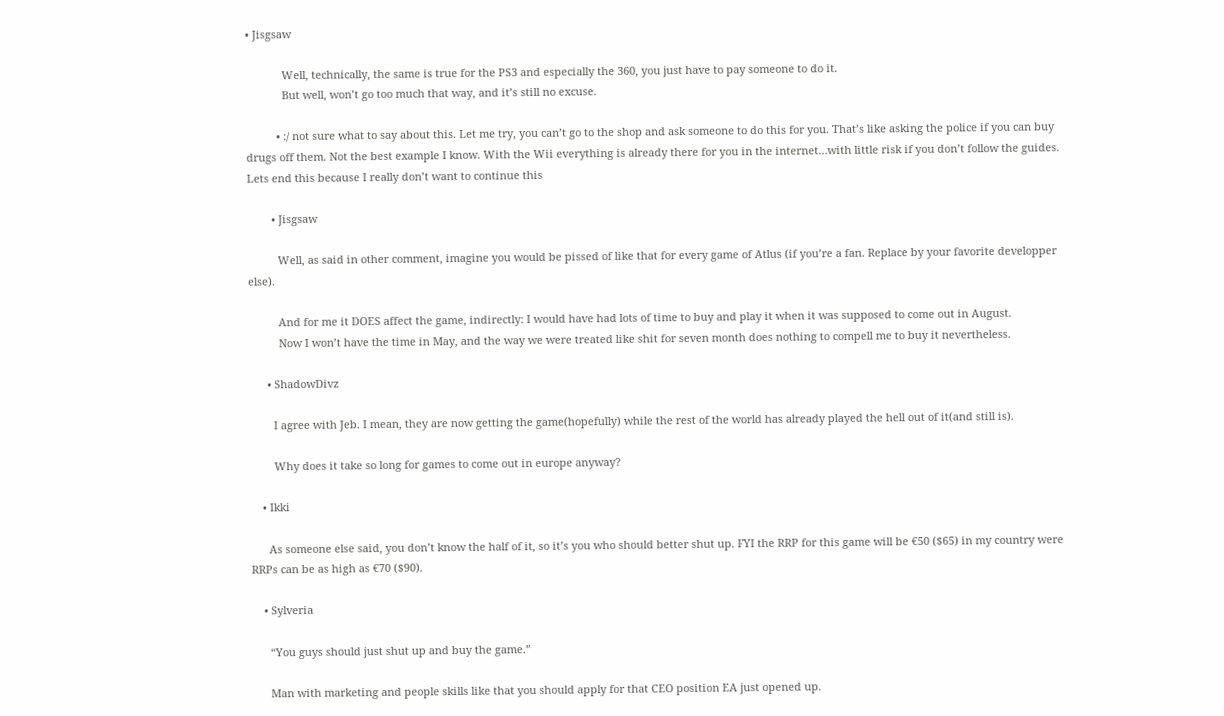• Jisgsaw

            Well, technically, the same is true for the PS3 and especially the 360, you just have to pay someone to do it.
            But well, won’t go too much that way, and it’s still no excuse.

          • :/ not sure what to say about this. Let me try, you can’t go to the shop and ask someone to do this for you. That’s like asking the police if you can buy drugs off them. Not the best example I know. With the Wii everything is already there for you in the internet…with little risk if you don’t follow the guides. Lets end this because I really don’t want to continue this

        • Jisgsaw

          Well, as said in other comment, imagine you would be pissed of like that for every game of Atlus (if you’re a fan. Replace by your favorite developper else).

          And for me it DOES affect the game, indirectly: I would have had lots of time to buy and play it when it was supposed to come out in August.
          Now I won’t have the time in May, and the way we were treated like shit for seven month does nothing to compell me to buy it nevertheless.

      • ShadowDivz

        I agree with Jeb. I mean, they are now getting the game(hopefully) while the rest of the world has already played the hell out of it(and still is).

        Why does it take so long for games to come out in europe anyway?

    • Ikki

      As someone else said, you don’t know the half of it, so it’s you who should better shut up. FYI the RRP for this game will be €50 ($65) in my country were RRPs can be as high as €70 ($90).

    • Sylveria

      “You guys should just shut up and buy the game.”

      Man with marketing and people skills like that you should apply for that CEO position EA just opened up.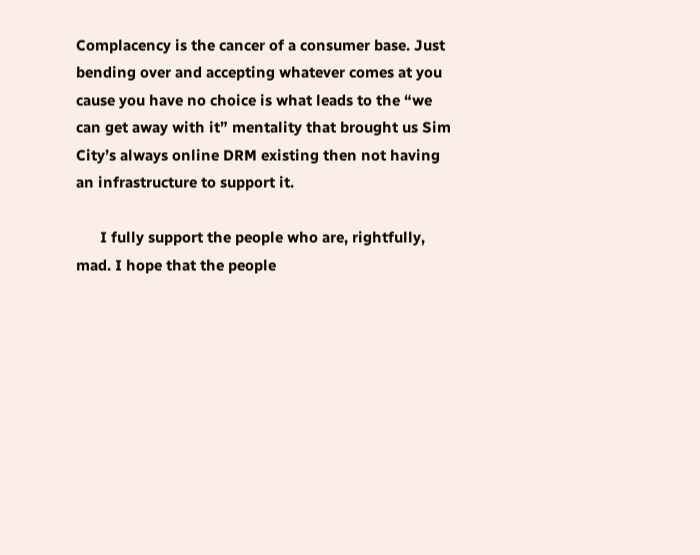Complacency is the cancer of a consumer base. Just bending over and accepting whatever comes at you cause you have no choice is what leads to the “we can get away with it” mentality that brought us Sim City’s always online DRM existing then not having an infrastructure to support it.

      I fully support the people who are, rightfully, mad. I hope that the people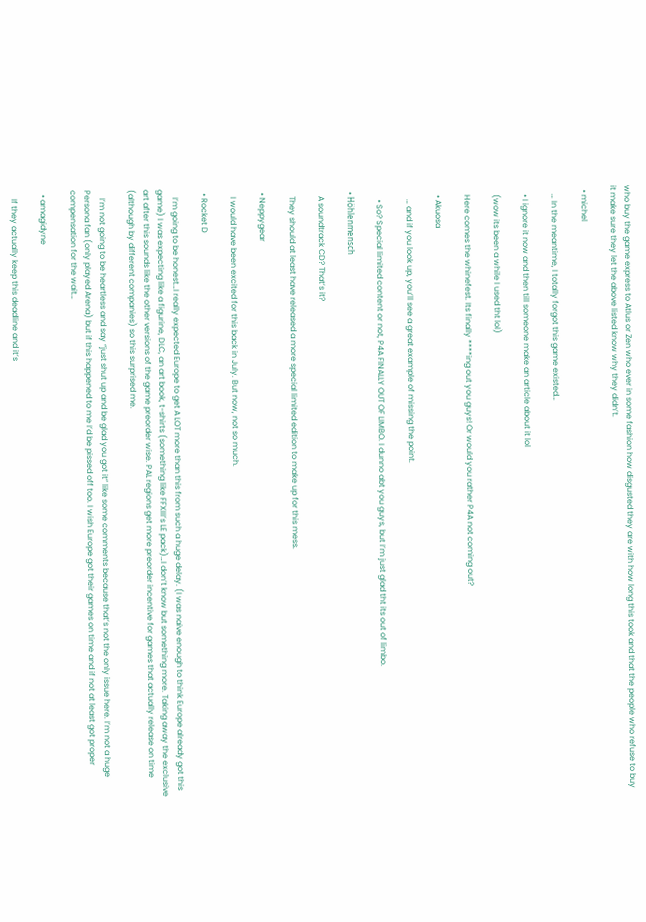who buy the game express to Atlus or Zen who ever in some fashion how disgusted they are with how long this took and that the people who refuse to buy it make sure they let the above listed know why they didn’t.

  • michel

    … In the meantime, I totally forgot this game existed…

    • I ignore it now and then till someone make an article about it lol

    (wow its been a while I used tht lol)

    Here comes the whinefest. Its finally ****ing out you guys! Or would you rather P4A not coming out?

    • Akuosa

      … and if you look up, you’ll see a great example of missing the point.

      • So? Special limited content or not, P4A FINALLY OUT OF LIMBO. I dunno abt you guys, but I’m just glad tht its out of limbo.

  • Höhlenmensch

    A soundtrack CD? That’s it?

    They should at least have released a more special limited edition to make up for this mess.

  • Neppygear

    I would have been excited for this back in July. But now, not so much.

  • Rocket D

    I’m going to be honest…I really expected Europe to get A LOT more than this from such a huge delay. (I was naive enough to think Europe already got this game) I was expecting like a figurine, DLC, an art book, t-shirts (something like FFXIII’s LE pack)…I don’t know but something more. Taking away the exclusive art after this sounds like the other versions of the game preorder wise. PAL regions get more preorder incentive for games that actually release on time (although by different companies) so this surprised me.

    I’m not going to be heartless and say “just shut up and be glad you got it” like some comments because that’s not the only issue here. I’m not a huge Persona fan (only played Arena) but if this happened to me I’d be pissed off too. I wish Europe got their games on time and if not at least got proper compensation for the wait…

  • amagidyne

    If they actually keep this deadline and it’s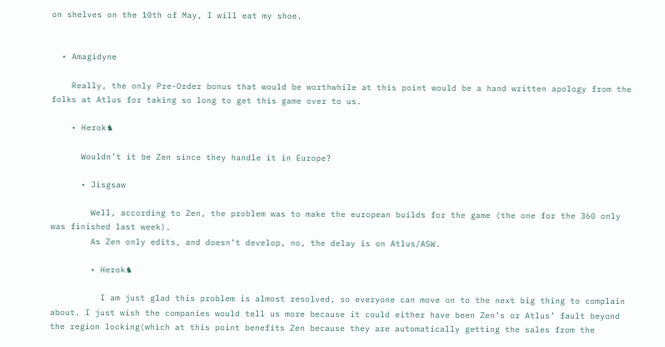on shelves on the 10th of May, I will eat my shoe.


  • Amagidyne

    Really, the only Pre-Order bonus that would be worthwhile at this point would be a hand written apology from the folks at Atlus for taking so long to get this game over to us.

    • Herok♞

      Wouldn’t it be Zen since they handle it in Europe?

      • Jisgsaw

        Well, according to Zen, the problem was to make the european builds for the game (the one for the 360 only was finished last week).
        As Zen only edits, and doesn’t develop, no, the delay is on Atlus/ASW.

        • Herok♞

          I am just glad this problem is almost resolved, so everyone can move on to the next big thing to complain about. I just wish the companies would tell us more because it could either have been Zen’s or Atlus’ fault beyond the region locking(which at this point benefits Zen because they are automatically getting the sales from the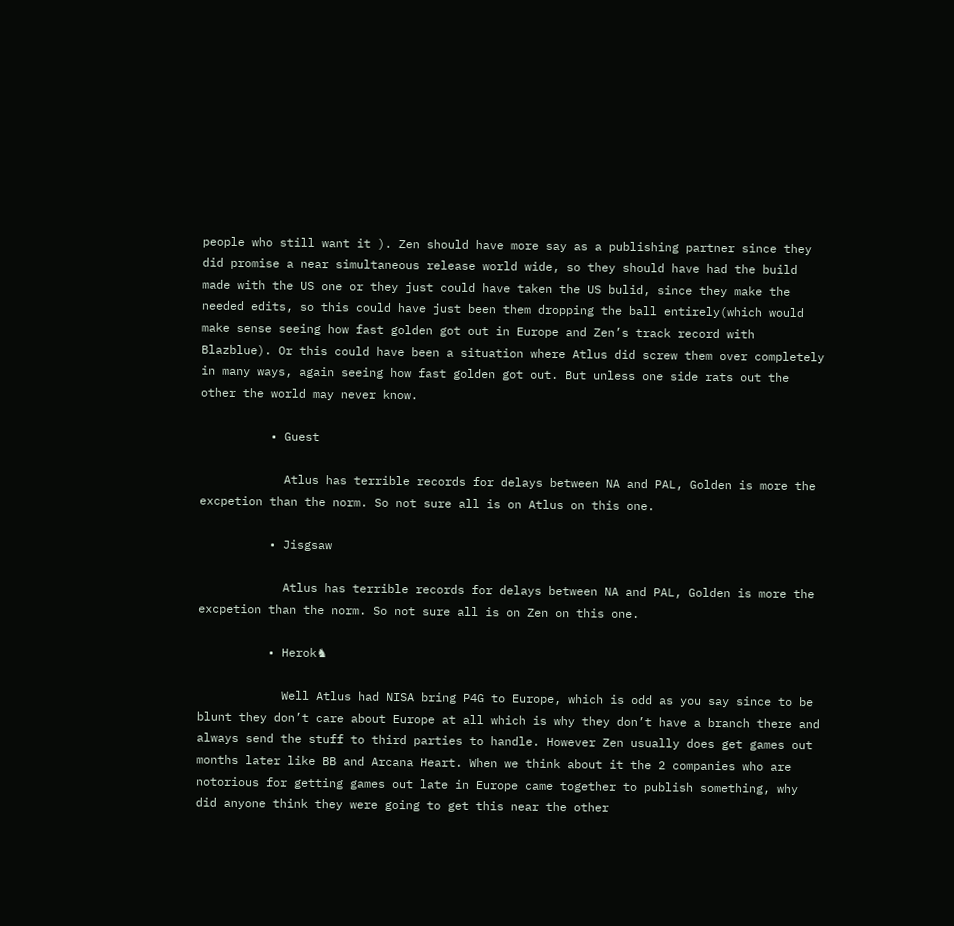people who still want it ). Zen should have more say as a publishing partner since they did promise a near simultaneous release world wide, so they should have had the build made with the US one or they just could have taken the US bulid, since they make the needed edits, so this could have just been them dropping the ball entirely(which would make sense seeing how fast golden got out in Europe and Zen’s track record with Blazblue). Or this could have been a situation where Atlus did screw them over completely in many ways, again seeing how fast golden got out. But unless one side rats out the other the world may never know.

          • Guest

            Atlus has terrible records for delays between NA and PAL, Golden is more the excpetion than the norm. So not sure all is on Atlus on this one.

          • Jisgsaw

            Atlus has terrible records for delays between NA and PAL, Golden is more the excpetion than the norm. So not sure all is on Zen on this one.

          • Herok♞

            Well Atlus had NISA bring P4G to Europe, which is odd as you say since to be blunt they don’t care about Europe at all which is why they don’t have a branch there and always send the stuff to third parties to handle. However Zen usually does get games out months later like BB and Arcana Heart. When we think about it the 2 companies who are notorious for getting games out late in Europe came together to publish something, why did anyone think they were going to get this near the other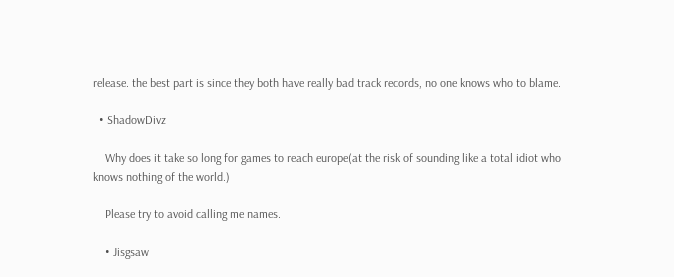release. the best part is since they both have really bad track records, no one knows who to blame.

  • ShadowDivz

    Why does it take so long for games to reach europe(at the risk of sounding like a total idiot who knows nothing of the world.)

    Please try to avoid calling me names.

    • Jisgsaw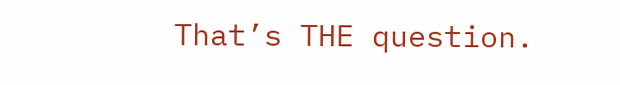That’s THE question.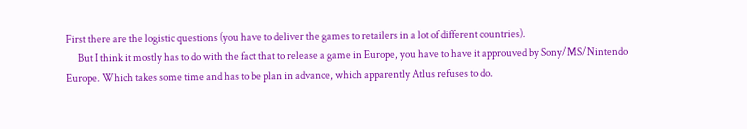First there are the logistic questions (you have to deliver the games to retailers in a lot of different countries).
      But I think it mostly has to do with the fact that to release a game in Europe, you have to have it approuved by Sony/MS/Nintendo Europe. Which takes some time and has to be plan in advance, which apparently Atlus refuses to do.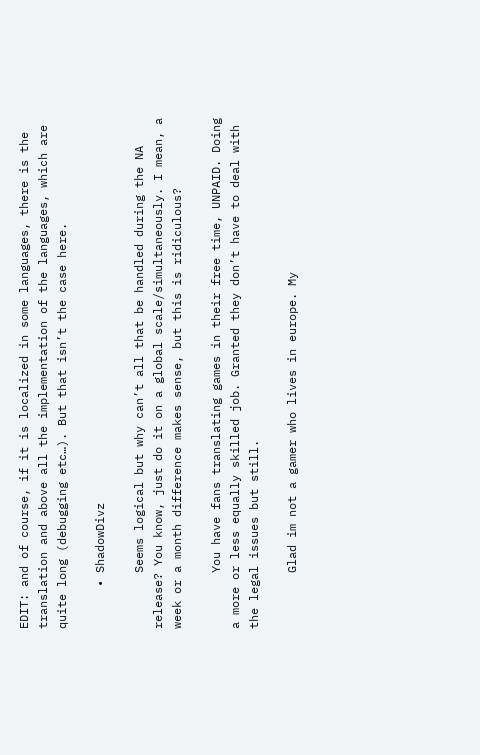EDIT: and of course, if it is localized in some languages, there is the translation and above all the implementation of the languages, which are quite long (debugging etc…). But that isn’t the case here.

      • ShadowDivz

        Seems logical but why can’t all that be handled during the NA release? You know, just do it on a global scale/simultaneously. I mean, a week or a month difference makes sense, but this is ridiculous?

        You have fans translating games in their free time, UNPAID. Doing a more or less equally skilled job. Granted they don’t have to deal with the legal issues but still.

        Glad im not a gamer who lives in europe. My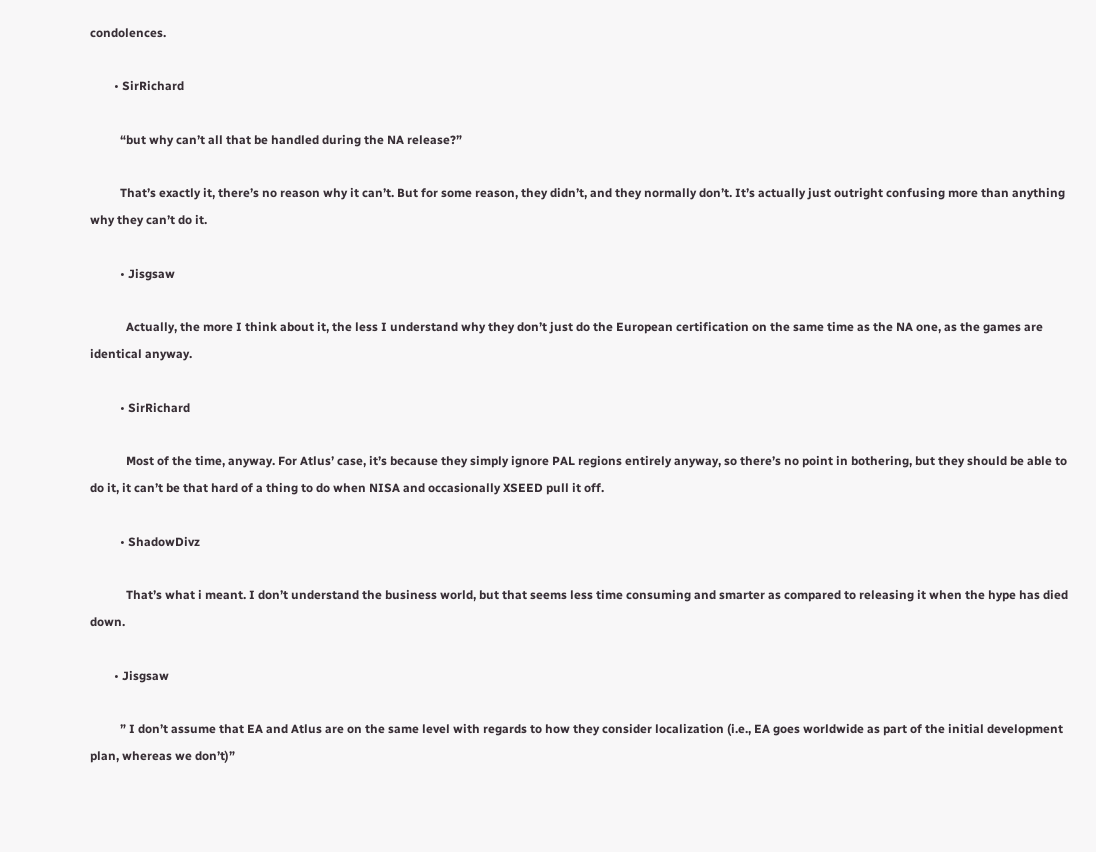condolences.

        • SirRichard

          “but why can’t all that be handled during the NA release?”

          That’s exactly it, there’s no reason why it can’t. But for some reason, they didn’t, and they normally don’t. It’s actually just outright confusing more than anything why they can’t do it.

          • Jisgsaw

            Actually, the more I think about it, the less I understand why they don’t just do the European certification on the same time as the NA one, as the games are identical anyway.

          • SirRichard

            Most of the time, anyway. For Atlus’ case, it’s because they simply ignore PAL regions entirely anyway, so there’s no point in bothering, but they should be able to do it, it can’t be that hard of a thing to do when NISA and occasionally XSEED pull it off.

          • ShadowDivz

            That’s what i meant. I don’t understand the business world, but that seems less time consuming and smarter as compared to releasing it when the hype has died down.

        • Jisgsaw

          ” I don’t assume that EA and Atlus are on the same level with regards to how they consider localization (i.e., EA goes worldwide as part of the initial development plan, whereas we don’t)”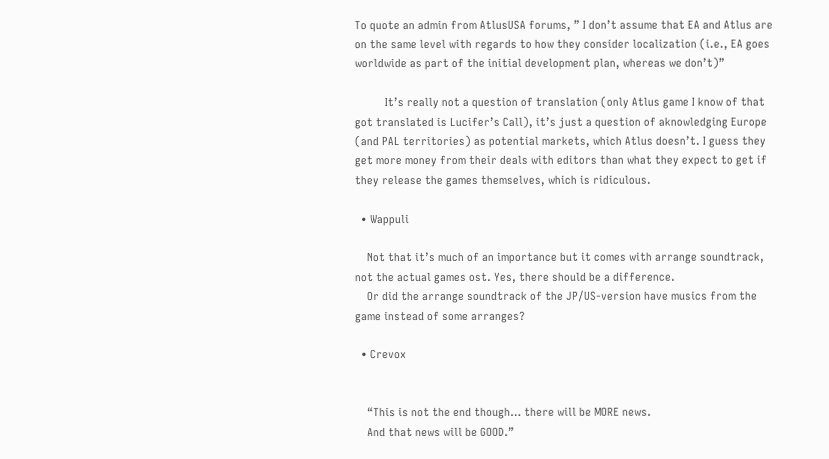To quote an admin from AtlusUSA forums, ” I don’t assume that EA and Atlus are on the same level with regards to how they consider localization (i.e., EA goes worldwide as part of the initial development plan, whereas we don’t)”

          It’s really not a question of translation (only Atlus game I know of that got translated is Lucifer’s Call), it’s just a question of aknowledging Europe (and PAL territories) as potential markets, which Atlus doesn’t. I guess they get more money from their deals with editors than what they expect to get if they release the games themselves, which is ridiculous.

  • Wappuli

    Not that it’s much of an importance but it comes with arrange soundtrack, not the actual games ost. Yes, there should be a difference.
    Or did the arrange soundtrack of the JP/US-version have musics from the game instead of some arranges?

  • Crevox


    “This is not the end though… there will be MORE news.
    And that news will be GOOD.”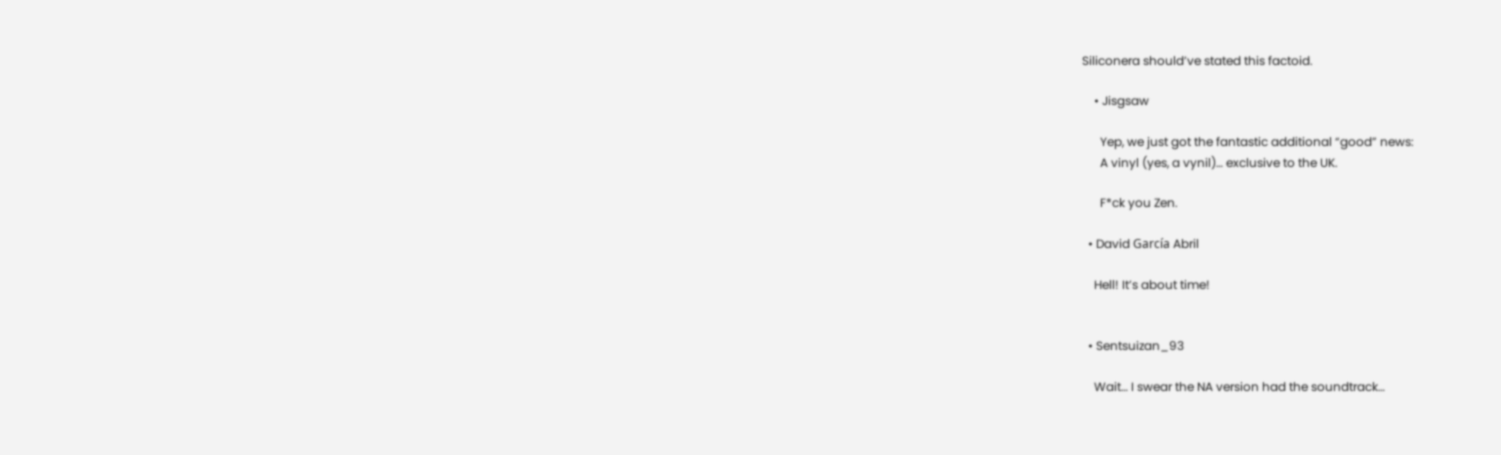Siliconera should’ve stated this factoid.

    • Jisgsaw

      Yep, we just got the fantastic additional “good” news:
      A vinyl (yes, a vynil)… exclusive to the UK.

      F*ck you Zen.

  • David García Abril

    Hell! It’s about time!


  • Sentsuizan_93

    Wait… I swear the NA version had the soundtrack…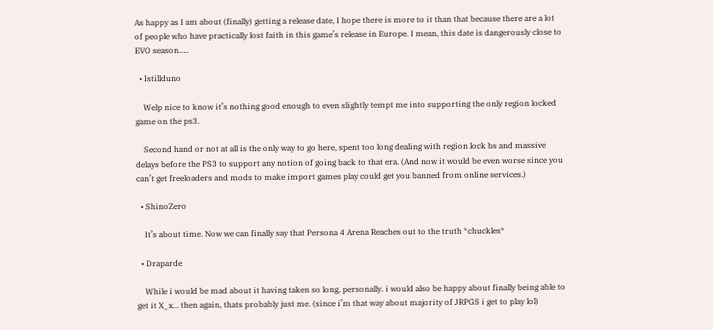As happy as I am about (finally) getting a release date, I hope there is more to it than that because there are a lot of people who have practically lost faith in this game’s release in Europe. I mean, this date is dangerously close to EVO season…..

  • Istillduno

    Welp nice to know it’s nothing good enough to even slightly tempt me into supporting the only region locked game on the ps3.

    Second hand or not at all is the only way to go here, spent too long dealing with region lock bs and massive delays before the PS3 to support any notion of going back to that era. (And now it would be even worse since you can’t get freeloaders and mods to make import games play could get you banned from online services.)

  • ShinoZero

    It’s about time. Now we can finally say that Persona 4 Arena Reaches out to the truth *chuckles*

  • Draparde

    While i would be mad about it having taken so long, personally. i would also be happy about finally being able to get it X_x… then again, thats probably just me. (since i’m that way about majority of JRPGS i get to play lol)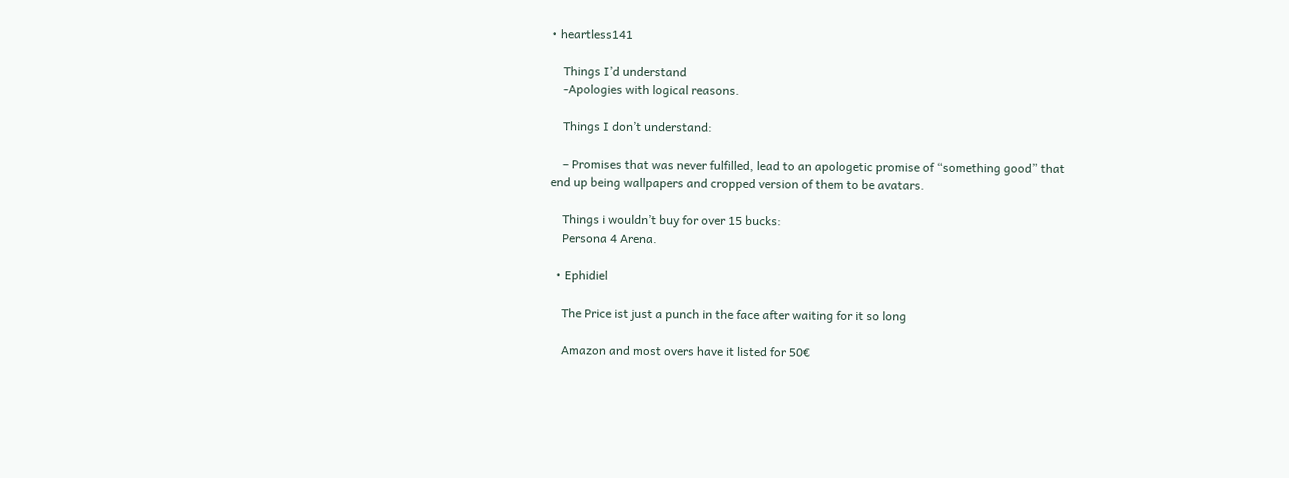• heartless141

    Things I’d understand
    -Apologies with logical reasons.

    Things I don’t understand:

    – Promises that was never fulfilled, lead to an apologetic promise of “something good” that end up being wallpapers and cropped version of them to be avatars.

    Things i wouldn’t buy for over 15 bucks:
    Persona 4 Arena.

  • Ephidiel

    The Price ist just a punch in the face after waiting for it so long

    Amazon and most overs have it listed for 50€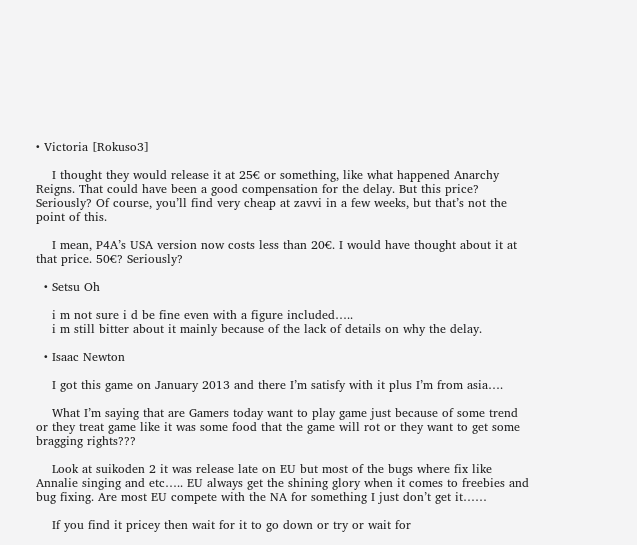• Victoria [Rokuso3]

    I thought they would release it at 25€ or something, like what happened Anarchy Reigns. That could have been a good compensation for the delay. But this price? Seriously? Of course, you’ll find very cheap at zavvi in a few weeks, but that’s not the point of this.

    I mean, P4A’s USA version now costs less than 20€. I would have thought about it at that price. 50€? Seriously?

  • Setsu Oh

    i m not sure i d be fine even with a figure included…..
    i m still bitter about it mainly because of the lack of details on why the delay.

  • Isaac Newton

    I got this game on January 2013 and there I’m satisfy with it plus I’m from asia….

    What I’m saying that are Gamers today want to play game just because of some trend or they treat game like it was some food that the game will rot or they want to get some bragging rights???

    Look at suikoden 2 it was release late on EU but most of the bugs where fix like Annalie singing and etc….. EU always get the shining glory when it comes to freebies and bug fixing. Are most EU compete with the NA for something I just don’t get it……

    If you find it pricey then wait for it to go down or try or wait for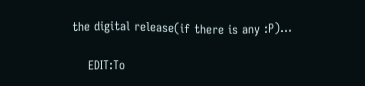the digital release(if there is any :P)…

    EDIT:To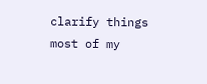clarify things most of my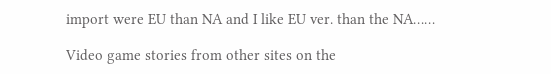import were EU than NA and I like EU ver. than the NA……

Video game stories from other sites on the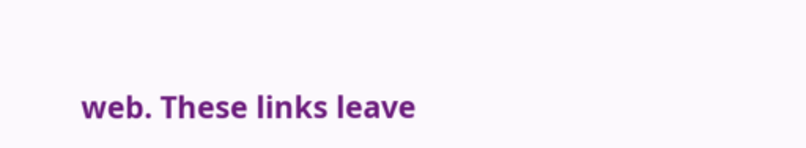web. These links leave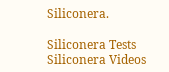Siliconera.

Siliconera Tests
Siliconera Videos